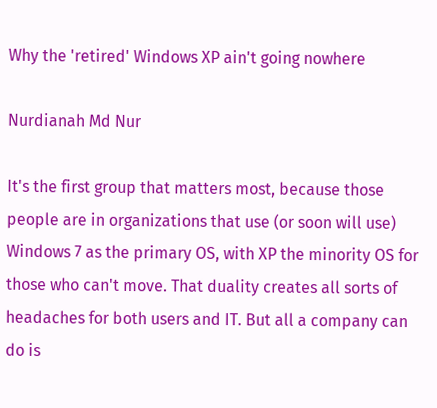Why the 'retired' Windows XP ain't going nowhere

Nurdianah Md Nur

It's the first group that matters most, because those people are in organizations that use (or soon will use) Windows 7 as the primary OS, with XP the minority OS for those who can't move. That duality creates all sorts of headaches for both users and IT. But all a company can do is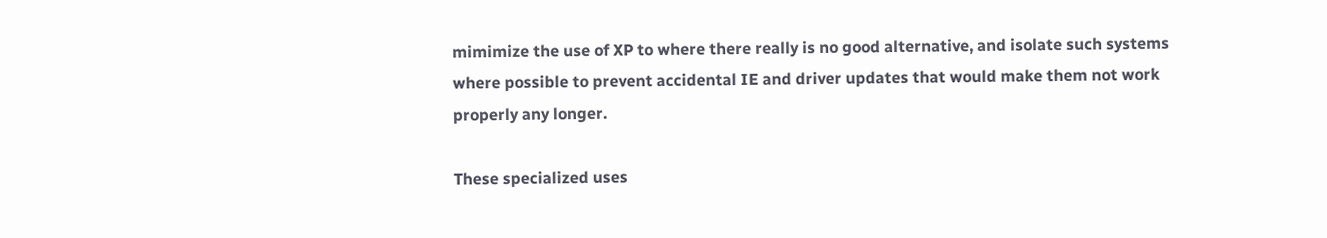mimimize the use of XP to where there really is no good alternative, and isolate such systems where possible to prevent accidental IE and driver updates that would make them not work properly any longer.

These specialized uses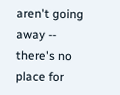aren't going away -- there's no place for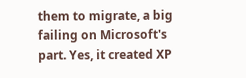them to migrate, a big failing on Microsoft's part. Yes, it created XP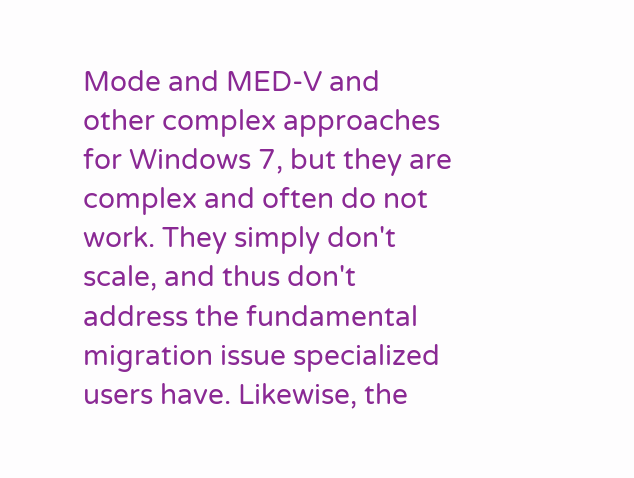Mode and MED-V and other complex approaches for Windows 7, but they are complex and often do not work. They simply don't scale, and thus don't address the fundamental migration issue specialized users have. Likewise, the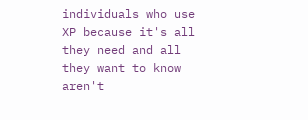individuals who use XP because it's all they need and all they want to know aren't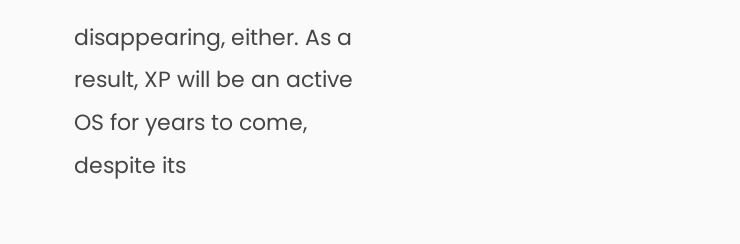disappearing, either. As a result, XP will be an active OS for years to come, despite its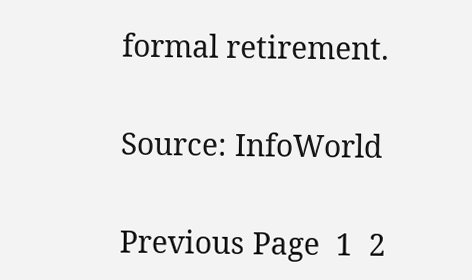formal retirement.

Source: InfoWorld

Previous Page  1  2